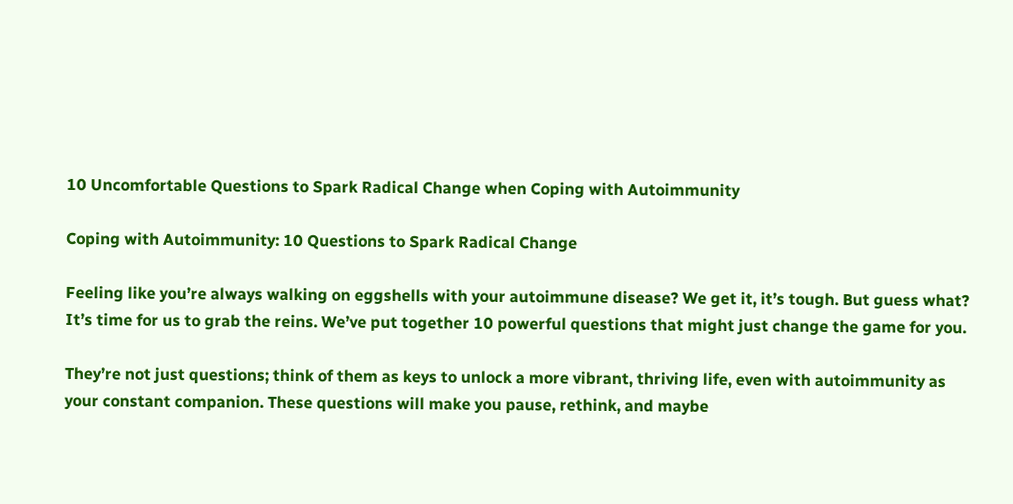10 Uncomfortable Questions to Spark Radical Change when Coping with Autoimmunity

Coping with Autoimmunity: 10 Questions to Spark Radical Change

Feeling like you’re always walking on eggshells with your autoimmune disease? We get it, it’s tough. But guess what? It’s time for us to grab the reins. We’ve put together 10 powerful questions that might just change the game for you.

They’re not just questions; think of them as keys to unlock a more vibrant, thriving life, even with autoimmunity as your constant companion. These questions will make you pause, rethink, and maybe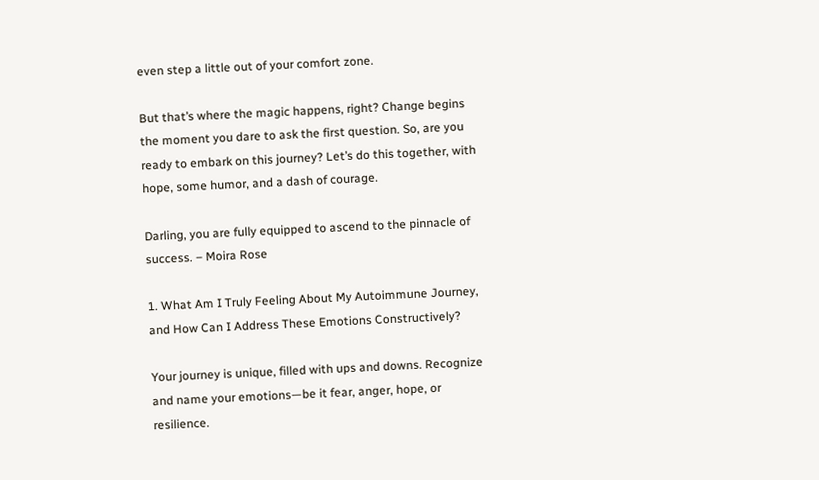even step a little out of your comfort zone.

But that’s where the magic happens, right? Change begins the moment you dare to ask the first question. So, are you ready to embark on this journey? Let’s do this together, with hope, some humor, and a dash of courage.

Darling, you are fully equipped to ascend to the pinnacle of success. – Moira Rose

1. What Am I Truly Feeling About My Autoimmune Journey, and How Can I Address These Emotions Constructively?

Your journey is unique, filled with ups and downs. Recognize and name your emotions—be it fear, anger, hope, or resilience.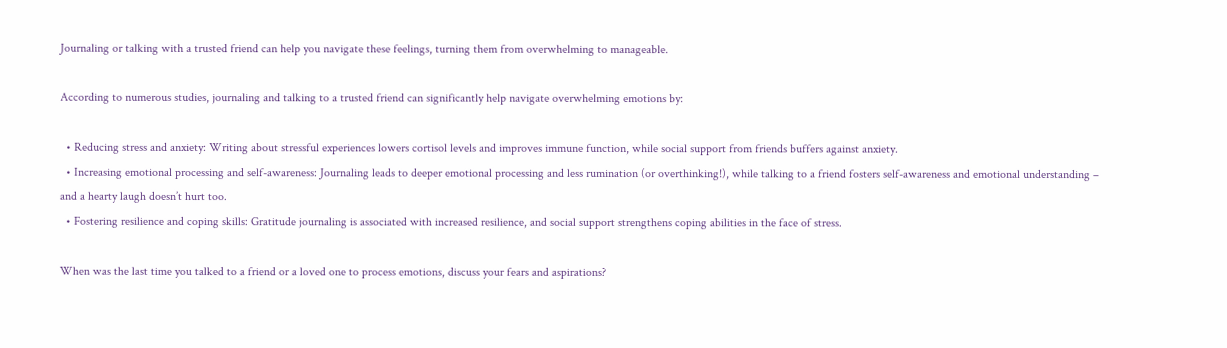Journaling or talking with a trusted friend can help you navigate these feelings, turning them from overwhelming to manageable.

According to numerous studies, journaling and talking to a trusted friend can significantly help navigate overwhelming emotions by:

  • Reducing stress and anxiety: Writing about stressful experiences lowers cortisol levels and improves immune function, while social support from friends buffers against anxiety.
  • Increasing emotional processing and self-awareness: Journaling leads to deeper emotional processing and less rumination (or overthinking!), while talking to a friend fosters self-awareness and emotional understanding – and a hearty laugh doesn’t hurt too.
  • Fostering resilience and coping skills: Gratitude journaling is associated with increased resilience, and social support strengthens coping abilities in the face of stress.

When was the last time you talked to a friend or a loved one to process emotions, discuss your fears and aspirations?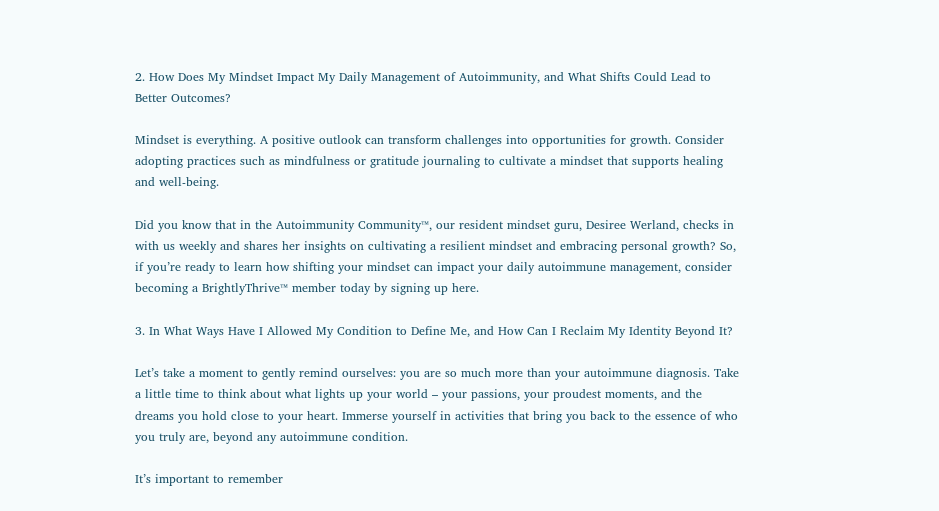2. How Does My Mindset Impact My Daily Management of Autoimmunity, and What Shifts Could Lead to Better Outcomes?

Mindset is everything. A positive outlook can transform challenges into opportunities for growth. Consider adopting practices such as mindfulness or gratitude journaling to cultivate a mindset that supports healing and well-being.

Did you know that in the Autoimmunity Community™, our resident mindset guru, Desiree Werland, checks in with us weekly and shares her insights on cultivating a resilient mindset and embracing personal growth? So, if you’re ready to learn how shifting your mindset can impact your daily autoimmune management, consider becoming a BrightlyThrive™ member today by signing up here.

3. In What Ways Have I Allowed My Condition to Define Me, and How Can I Reclaim My Identity Beyond It?

Let’s take a moment to gently remind ourselves: you are so much more than your autoimmune diagnosis. Take a little time to think about what lights up your world – your passions, your proudest moments, and the dreams you hold close to your heart. Immerse yourself in activities that bring you back to the essence of who you truly are, beyond any autoimmune condition.

It’s important to remember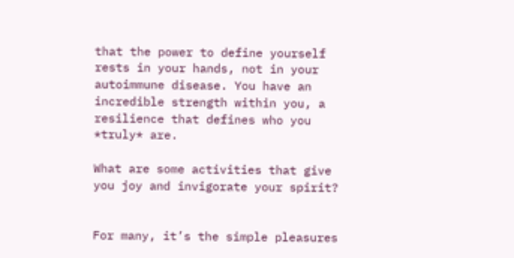that the power to define yourself rests in your hands, not in your autoimmune disease. You have an incredible strength within you, a resilience that defines who you *truly* are.

What are some activities that give you joy and invigorate your spirit?


For many, it’s the simple pleasures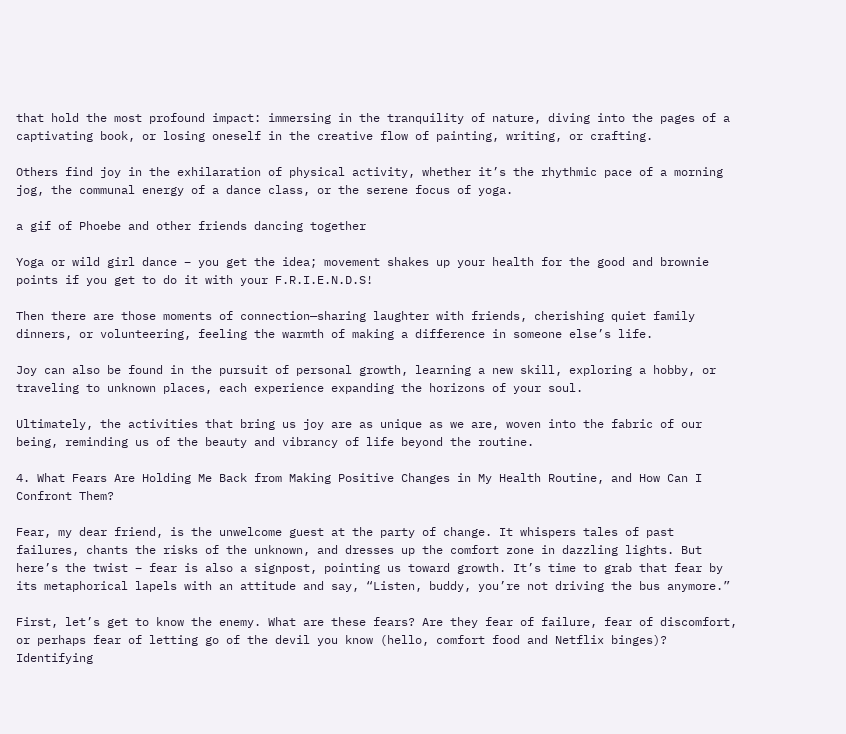that hold the most profound impact: immersing in the tranquility of nature, diving into the pages of a captivating book, or losing oneself in the creative flow of painting, writing, or crafting.

Others find joy in the exhilaration of physical activity, whether it’s the rhythmic pace of a morning jog, the communal energy of a dance class, or the serene focus of yoga.

a gif of Phoebe and other friends dancing together

Yoga or wild girl dance – you get the idea; movement shakes up your health for the good and brownie points if you get to do it with your F.R.I.E.N.D.S!

Then there are those moments of connection—sharing laughter with friends, cherishing quiet family dinners, or volunteering, feeling the warmth of making a difference in someone else’s life.

Joy can also be found in the pursuit of personal growth, learning a new skill, exploring a hobby, or traveling to unknown places, each experience expanding the horizons of your soul.

Ultimately, the activities that bring us joy are as unique as we are, woven into the fabric of our being, reminding us of the beauty and vibrancy of life beyond the routine.

4. What Fears Are Holding Me Back from Making Positive Changes in My Health Routine, and How Can I Confront Them?

Fear, my dear friend, is the unwelcome guest at the party of change. It whispers tales of past failures, chants the risks of the unknown, and dresses up the comfort zone in dazzling lights. But here’s the twist – fear is also a signpost, pointing us toward growth. It’s time to grab that fear by its metaphorical lapels with an attitude and say, “Listen, buddy, you’re not driving the bus anymore.”

First, let’s get to know the enemy. What are these fears? Are they fear of failure, fear of discomfort, or perhaps fear of letting go of the devil you know (hello, comfort food and Netflix binges)? Identifying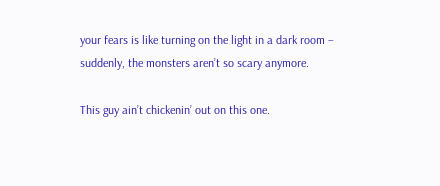your fears is like turning on the light in a dark room – suddenly, the monsters aren’t so scary anymore.

This guy ain’t chickenin’ out on this one.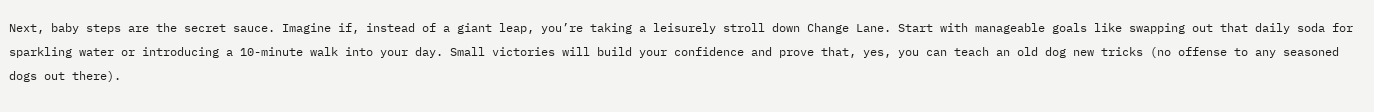Next, baby steps are the secret sauce. Imagine if, instead of a giant leap, you’re taking a leisurely stroll down Change Lane. Start with manageable goals like swapping out that daily soda for sparkling water or introducing a 10-minute walk into your day. Small victories will build your confidence and prove that, yes, you can teach an old dog new tricks (no offense to any seasoned dogs out there).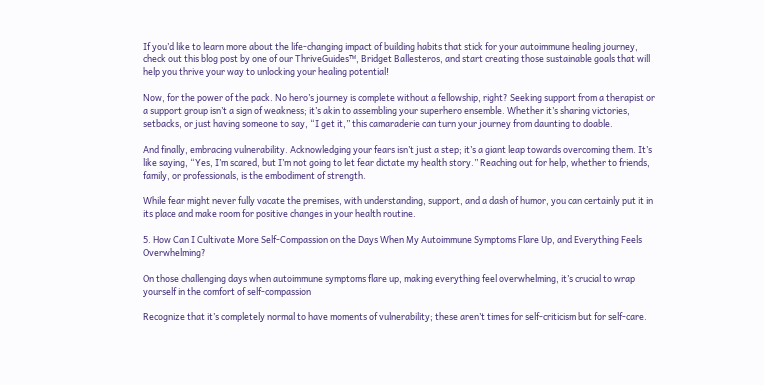If you’d like to learn more about the life-changing impact of building habits that stick for your autoimmune healing journey, check out this blog post by one of our ThriveGuides™, Bridget Ballesteros, and start creating those sustainable goals that will help you thrive your way to unlocking your healing potential!

Now, for the power of the pack. No hero’s journey is complete without a fellowship, right? Seeking support from a therapist or a support group isn’t a sign of weakness; it’s akin to assembling your superhero ensemble. Whether it’s sharing victories, setbacks, or just having someone to say, “I get it,” this camaraderie can turn your journey from daunting to doable.

And finally, embracing vulnerability. Acknowledging your fears isn’t just a step; it’s a giant leap towards overcoming them. It’s like saying, “Yes, I’m scared, but I’m not going to let fear dictate my health story.” Reaching out for help, whether to friends, family, or professionals, is the embodiment of strength.

While fear might never fully vacate the premises, with understanding, support, and a dash of humor, you can certainly put it in its place and make room for positive changes in your health routine.

5. How Can I Cultivate More Self-Compassion on the Days When My Autoimmune Symptoms Flare Up, and Everything Feels Overwhelming?

On those challenging days when autoimmune symptoms flare up, making everything feel overwhelming, it’s crucial to wrap yourself in the comfort of self-compassion

Recognize that it’s completely normal to have moments of vulnerability; these aren’t times for self-criticism but for self-care.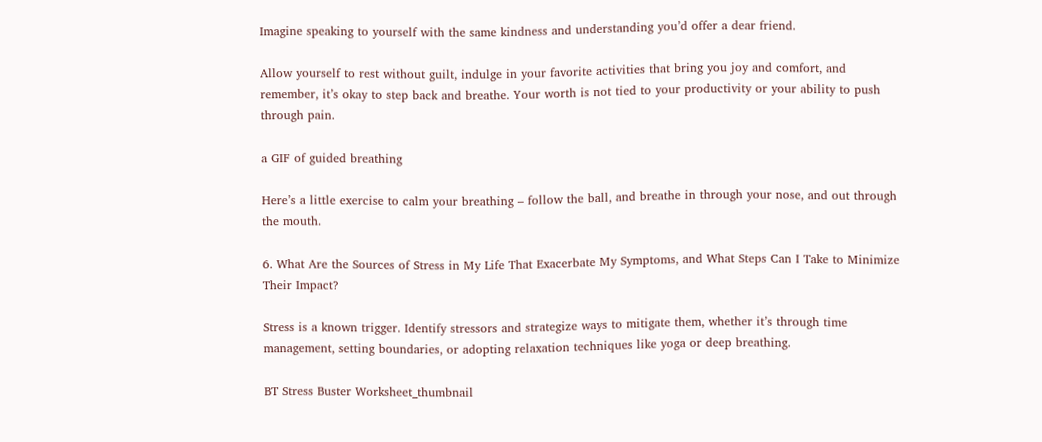Imagine speaking to yourself with the same kindness and understanding you’d offer a dear friend.

Allow yourself to rest without guilt, indulge in your favorite activities that bring you joy and comfort, and remember, it’s okay to step back and breathe. Your worth is not tied to your productivity or your ability to push through pain.

a GIF of guided breathing

Here’s a little exercise to calm your breathing – follow the ball, and breathe in through your nose, and out through the mouth.

6. What Are the Sources of Stress in My Life That Exacerbate My Symptoms, and What Steps Can I Take to Minimize Their Impact?

Stress is a known trigger. Identify stressors and strategize ways to mitigate them, whether it’s through time management, setting boundaries, or adopting relaxation techniques like yoga or deep breathing.

BT Stress Buster Worksheet_thumbnail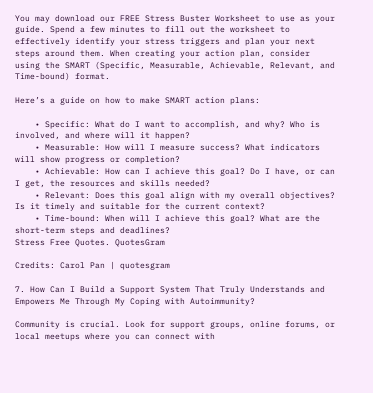You may download our FREE Stress Buster Worksheet to use as your guide. Spend a few minutes to fill out the worksheet to effectively identify your stress triggers and plan your next steps around them. When creating your action plan, consider using the SMART (Specific, Measurable, Achievable, Relevant, and Time-bound) format.

Here’s a guide on how to make SMART action plans:

    • Specific: What do I want to accomplish, and why? Who is involved, and where will it happen?
    • Measurable: How will I measure success? What indicators will show progress or completion?
    • Achievable: How can I achieve this goal? Do I have, or can I get, the resources and skills needed?
    • Relevant: Does this goal align with my overall objectives? Is it timely and suitable for the current context?
    • Time-bound: When will I achieve this goal? What are the short-term steps and deadlines?
Stress Free Quotes. QuotesGram

Credits: Carol Pan | quotesgram

7. How Can I Build a Support System That Truly Understands and Empowers Me Through My Coping with Autoimmunity?

Community is crucial. Look for support groups, online forums, or local meetups where you can connect with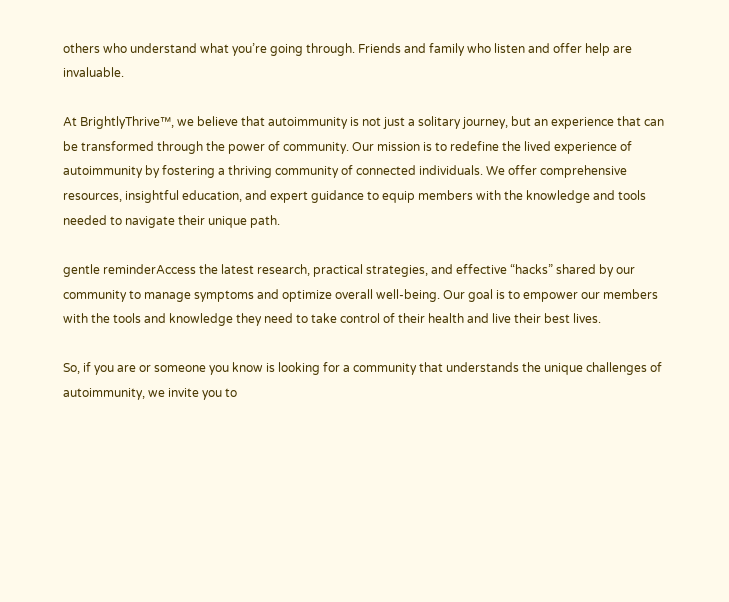others who understand what you’re going through. Friends and family who listen and offer help are invaluable.

At BrightlyThrive™, we believe that autoimmunity is not just a solitary journey, but an experience that can be transformed through the power of community. Our mission is to redefine the lived experience of autoimmunity by fostering a thriving community of connected individuals. We offer comprehensive resources, insightful education, and expert guidance to equip members with the knowledge and tools needed to navigate their unique path.

gentle reminderAccess the latest research, practical strategies, and effective “hacks” shared by our community to manage symptoms and optimize overall well-being. Our goal is to empower our members with the tools and knowledge they need to take control of their health and live their best lives.

So, if you are or someone you know is looking for a community that understands the unique challenges of autoimmunity, we invite you to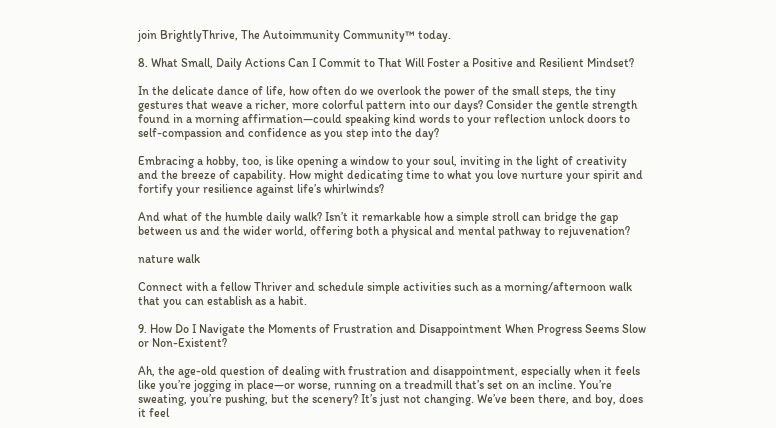join BrightlyThrive, The Autoimmunity Community™ today.

8. What Small, Daily Actions Can I Commit to That Will Foster a Positive and Resilient Mindset?

In the delicate dance of life, how often do we overlook the power of the small steps, the tiny gestures that weave a richer, more colorful pattern into our days? Consider the gentle strength found in a morning affirmation—could speaking kind words to your reflection unlock doors to self-compassion and confidence as you step into the day?

Embracing a hobby, too, is like opening a window to your soul, inviting in the light of creativity and the breeze of capability. How might dedicating time to what you love nurture your spirit and fortify your resilience against life’s whirlwinds?

And what of the humble daily walk? Isn’t it remarkable how a simple stroll can bridge the gap between us and the wider world, offering both a physical and mental pathway to rejuvenation?

nature walk

Connect with a fellow Thriver and schedule simple activities such as a morning/afternoon walk that you can establish as a habit.

9. How Do I Navigate the Moments of Frustration and Disappointment When Progress Seems Slow or Non-Existent?

Ah, the age-old question of dealing with frustration and disappointment, especially when it feels like you’re jogging in place—or worse, running on a treadmill that’s set on an incline. You’re sweating, you’re pushing, but the scenery? It’s just not changing. We’ve been there, and boy, does it feel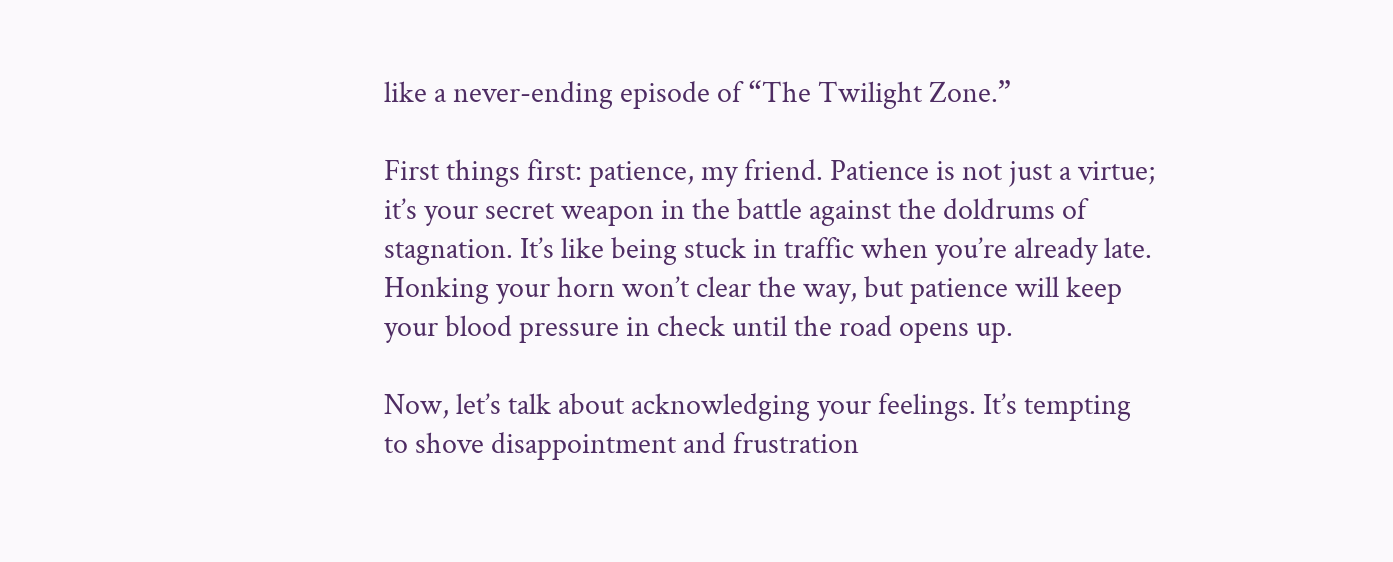like a never-ending episode of “The Twilight Zone.”

First things first: patience, my friend. Patience is not just a virtue; it’s your secret weapon in the battle against the doldrums of stagnation. It’s like being stuck in traffic when you’re already late. Honking your horn won’t clear the way, but patience will keep your blood pressure in check until the road opens up.

Now, let’s talk about acknowledging your feelings. It’s tempting to shove disappointment and frustration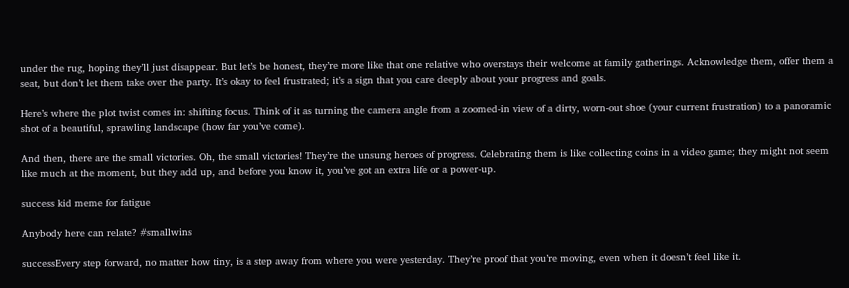under the rug, hoping they’ll just disappear. But let’s be honest, they’re more like that one relative who overstays their welcome at family gatherings. Acknowledge them, offer them a seat, but don’t let them take over the party. It’s okay to feel frustrated; it’s a sign that you care deeply about your progress and goals.

Here’s where the plot twist comes in: shifting focus. Think of it as turning the camera angle from a zoomed-in view of a dirty, worn-out shoe (your current frustration) to a panoramic shot of a beautiful, sprawling landscape (how far you’ve come).

And then, there are the small victories. Oh, the small victories! They’re the unsung heroes of progress. Celebrating them is like collecting coins in a video game; they might not seem like much at the moment, but they add up, and before you know it, you’ve got an extra life or a power-up.

success kid meme for fatigue

Anybody here can relate? #smallwins

successEvery step forward, no matter how tiny, is a step away from where you were yesterday. They’re proof that you’re moving, even when it doesn’t feel like it.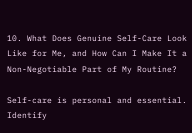10. What Does Genuine Self-Care Look Like for Me, and How Can I Make It a Non-Negotiable Part of My Routine?

Self-care is personal and essential. Identify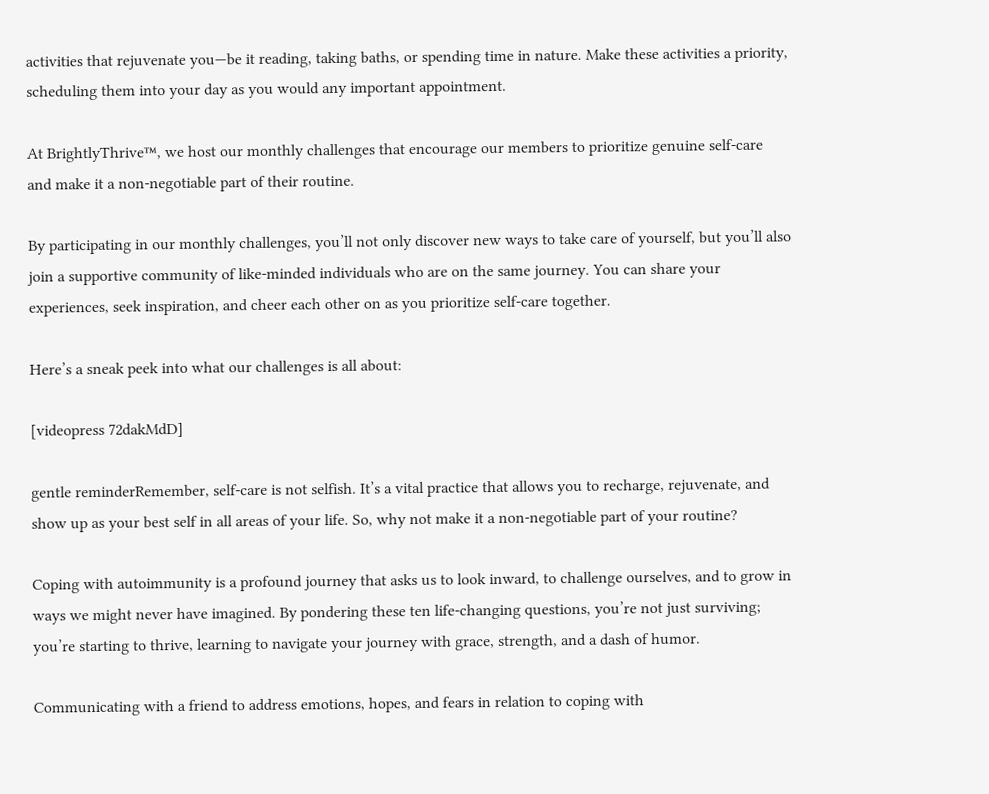activities that rejuvenate you—be it reading, taking baths, or spending time in nature. Make these activities a priority, scheduling them into your day as you would any important appointment.

At BrightlyThrive™, we host our monthly challenges that encourage our members to prioritize genuine self-care and make it a non-negotiable part of their routine.

By participating in our monthly challenges, you’ll not only discover new ways to take care of yourself, but you’ll also join a supportive community of like-minded individuals who are on the same journey. You can share your experiences, seek inspiration, and cheer each other on as you prioritize self-care together.

Here’s a sneak peek into what our challenges is all about:

[videopress 72dakMdD]

gentle reminderRemember, self-care is not selfish. It’s a vital practice that allows you to recharge, rejuvenate, and show up as your best self in all areas of your life. So, why not make it a non-negotiable part of your routine?

Coping with autoimmunity is a profound journey that asks us to look inward, to challenge ourselves, and to grow in ways we might never have imagined. By pondering these ten life-changing questions, you’re not just surviving; you’re starting to thrive, learning to navigate your journey with grace, strength, and a dash of humor.

Communicating with a friend to address emotions, hopes, and fears in relation to coping with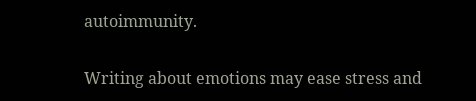autoimmunity.


Writing about emotions may ease stress and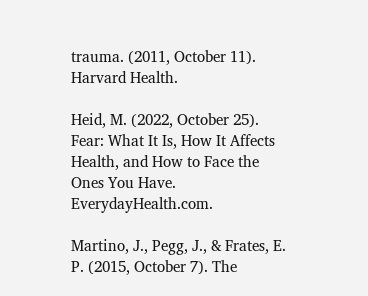trauma. (2011, October 11). Harvard Health.

Heid, M. (2022, October 25). Fear: What It Is, How It Affects Health, and How to Face the Ones You Have. EverydayHealth.com.

Martino, J., Pegg, J., & Frates, E. P. (2015, October 7). The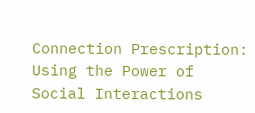Connection Prescription: Using the Power of Social Interactions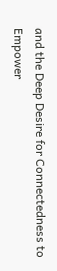and the Deep Desire for Connectedness to Empower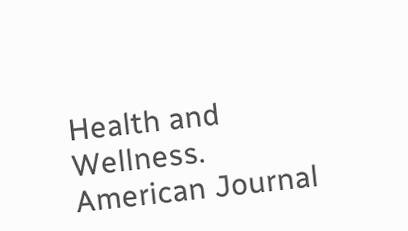Health and Wellness. American Journal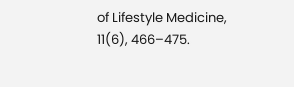of Lifestyle Medicine, 11(6), 466–475.